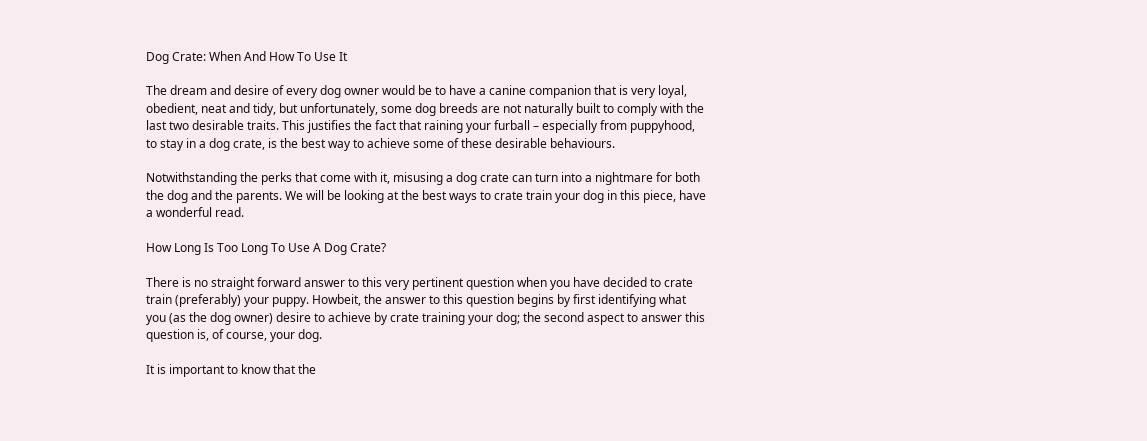Dog Crate: When And How To Use It

The dream and desire of every dog owner would be to have a canine companion that is very loyal, obedient, neat and tidy, but unfortunately, some dog breeds are not naturally built to comply with the last two desirable traits. This justifies the fact that raining your furball – especially from puppyhood, to stay in a dog crate, is the best way to achieve some of these desirable behaviours.

Notwithstanding the perks that come with it, misusing a dog crate can turn into a nightmare for both the dog and the parents. We will be looking at the best ways to crate train your dog in this piece, have a wonderful read.

How Long Is Too Long To Use A Dog Crate?

There is no straight forward answer to this very pertinent question when you have decided to crate train (preferably) your puppy. Howbeit, the answer to this question begins by first identifying what you (as the dog owner) desire to achieve by crate training your dog; the second aspect to answer this question is, of course, your dog.

It is important to know that the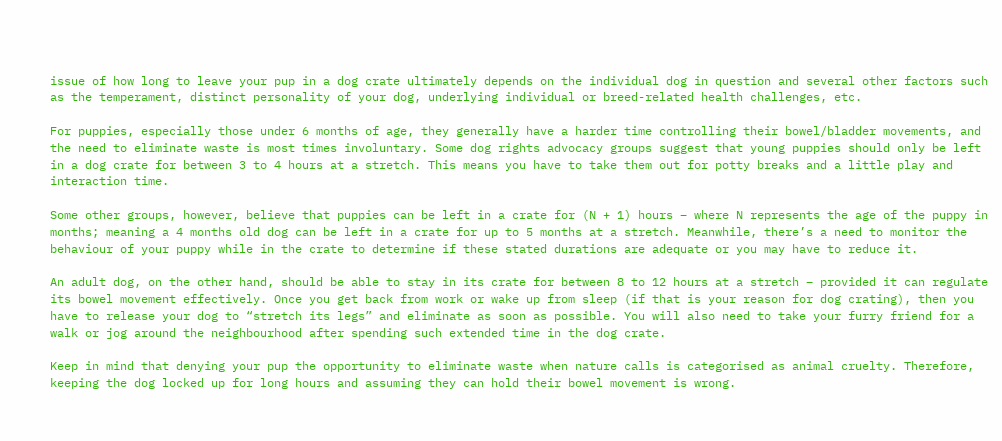issue of how long to leave your pup in a dog crate ultimately depends on the individual dog in question and several other factors such as the temperament, distinct personality of your dog, underlying individual or breed-related health challenges, etc.

For puppies, especially those under 6 months of age, they generally have a harder time controlling their bowel/bladder movements, and the need to eliminate waste is most times involuntary. Some dog rights advocacy groups suggest that young puppies should only be left in a dog crate for between 3 to 4 hours at a stretch. This means you have to take them out for potty breaks and a little play and interaction time.

Some other groups, however, believe that puppies can be left in a crate for (N + 1) hours – where N represents the age of the puppy in months; meaning a 4 months old dog can be left in a crate for up to 5 months at a stretch. Meanwhile, there’s a need to monitor the behaviour of your puppy while in the crate to determine if these stated durations are adequate or you may have to reduce it.

An adult dog, on the other hand, should be able to stay in its crate for between 8 to 12 hours at a stretch – provided it can regulate its bowel movement effectively. Once you get back from work or wake up from sleep (if that is your reason for dog crating), then you have to release your dog to “stretch its legs” and eliminate as soon as possible. You will also need to take your furry friend for a walk or jog around the neighbourhood after spending such extended time in the dog crate.

Keep in mind that denying your pup the opportunity to eliminate waste when nature calls is categorised as animal cruelty. Therefore, keeping the dog locked up for long hours and assuming they can hold their bowel movement is wrong.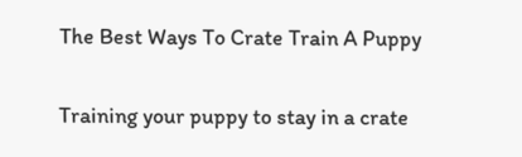The Best Ways To Crate Train A Puppy

Training your puppy to stay in a crate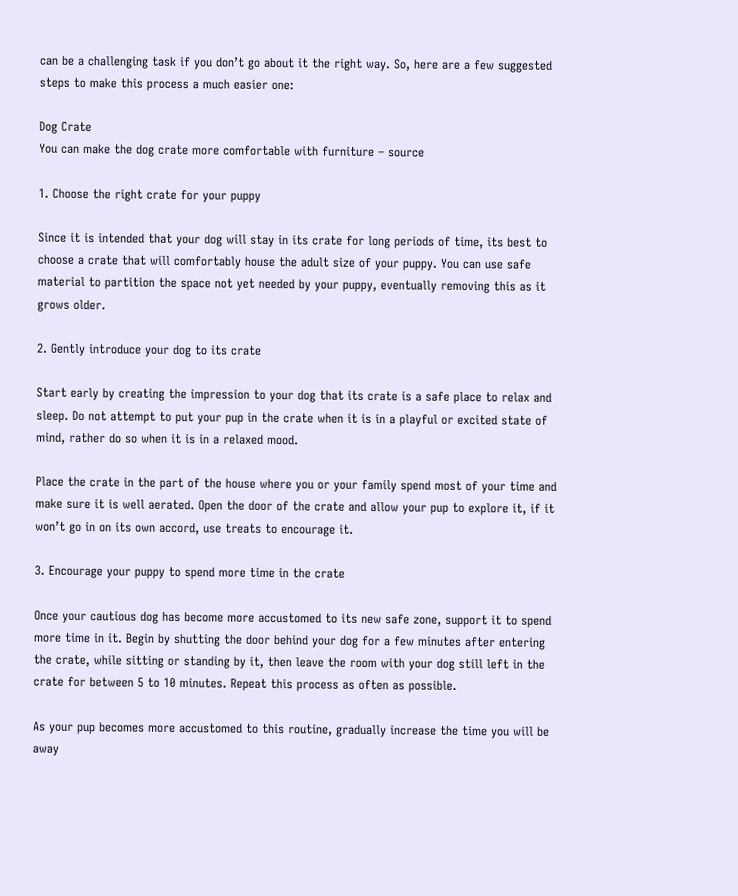can be a challenging task if you don’t go about it the right way. So, here are a few suggested steps to make this process a much easier one:

Dog Crate
You can make the dog crate more comfortable with furniture – source

1. Choose the right crate for your puppy

Since it is intended that your dog will stay in its crate for long periods of time, its best to choose a crate that will comfortably house the adult size of your puppy. You can use safe material to partition the space not yet needed by your puppy, eventually removing this as it grows older.

2. Gently introduce your dog to its crate

Start early by creating the impression to your dog that its crate is a safe place to relax and sleep. Do not attempt to put your pup in the crate when it is in a playful or excited state of mind, rather do so when it is in a relaxed mood.

Place the crate in the part of the house where you or your family spend most of your time and make sure it is well aerated. Open the door of the crate and allow your pup to explore it, if it won’t go in on its own accord, use treats to encourage it.

3. Encourage your puppy to spend more time in the crate

Once your cautious dog has become more accustomed to its new safe zone, support it to spend more time in it. Begin by shutting the door behind your dog for a few minutes after entering the crate, while sitting or standing by it, then leave the room with your dog still left in the crate for between 5 to 10 minutes. Repeat this process as often as possible.

As your pup becomes more accustomed to this routine, gradually increase the time you will be away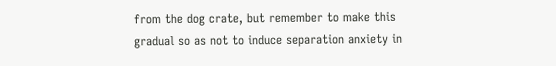from the dog crate, but remember to make this gradual so as not to induce separation anxiety in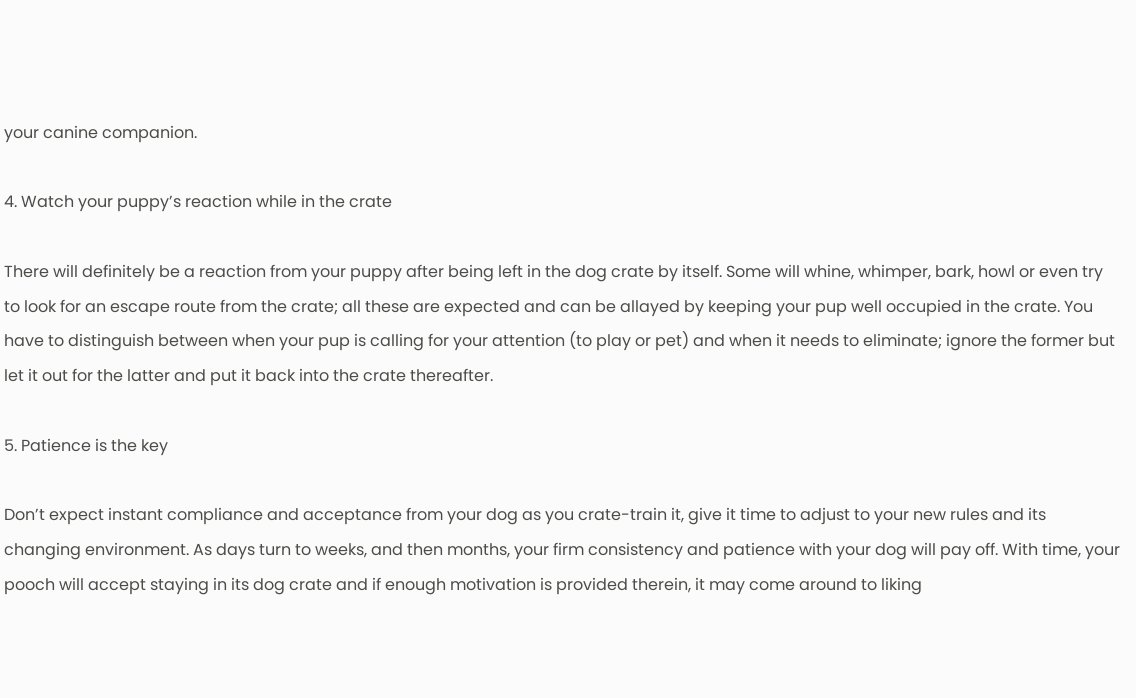your canine companion.

4. Watch your puppy’s reaction while in the crate

There will definitely be a reaction from your puppy after being left in the dog crate by itself. Some will whine, whimper, bark, howl or even try to look for an escape route from the crate; all these are expected and can be allayed by keeping your pup well occupied in the crate. You have to distinguish between when your pup is calling for your attention (to play or pet) and when it needs to eliminate; ignore the former but let it out for the latter and put it back into the crate thereafter.

5. Patience is the key

Don’t expect instant compliance and acceptance from your dog as you crate-train it, give it time to adjust to your new rules and its changing environment. As days turn to weeks, and then months, your firm consistency and patience with your dog will pay off. With time, your pooch will accept staying in its dog crate and if enough motivation is provided therein, it may come around to liking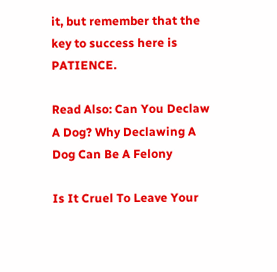it, but remember that the key to success here is PATIENCE.

Read Also: Can You Declaw A Dog? Why Declawing A Dog Can Be A Felony

Is It Cruel To Leave Your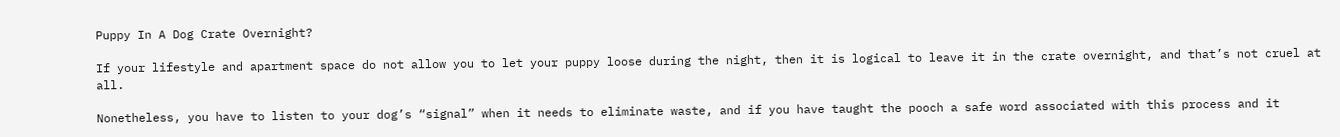Puppy In A Dog Crate Overnight?

If your lifestyle and apartment space do not allow you to let your puppy loose during the night, then it is logical to leave it in the crate overnight, and that’s not cruel at all.

Nonetheless, you have to listen to your dog’s “signal” when it needs to eliminate waste, and if you have taught the pooch a safe word associated with this process and it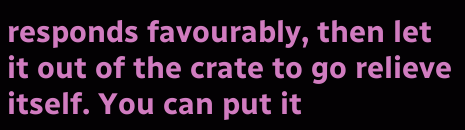responds favourably, then let it out of the crate to go relieve itself. You can put it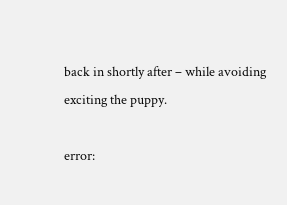back in shortly after – while avoiding exciting the puppy.

error: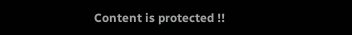Content is protected !!